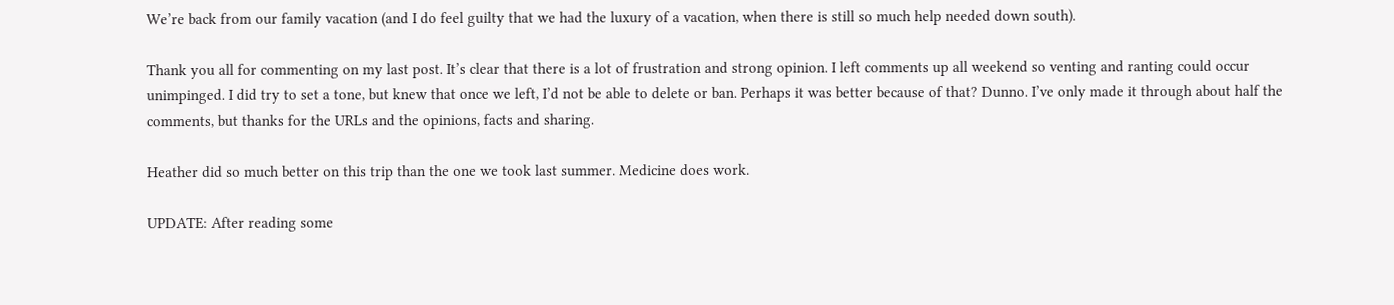We’re back from our family vacation (and I do feel guilty that we had the luxury of a vacation, when there is still so much help needed down south).

Thank you all for commenting on my last post. It’s clear that there is a lot of frustration and strong opinion. I left comments up all weekend so venting and ranting could occur unimpinged. I did try to set a tone, but knew that once we left, I’d not be able to delete or ban. Perhaps it was better because of that? Dunno. I’ve only made it through about half the comments, but thanks for the URLs and the opinions, facts and sharing.

Heather did so much better on this trip than the one we took last summer. Medicine does work.

UPDATE: After reading some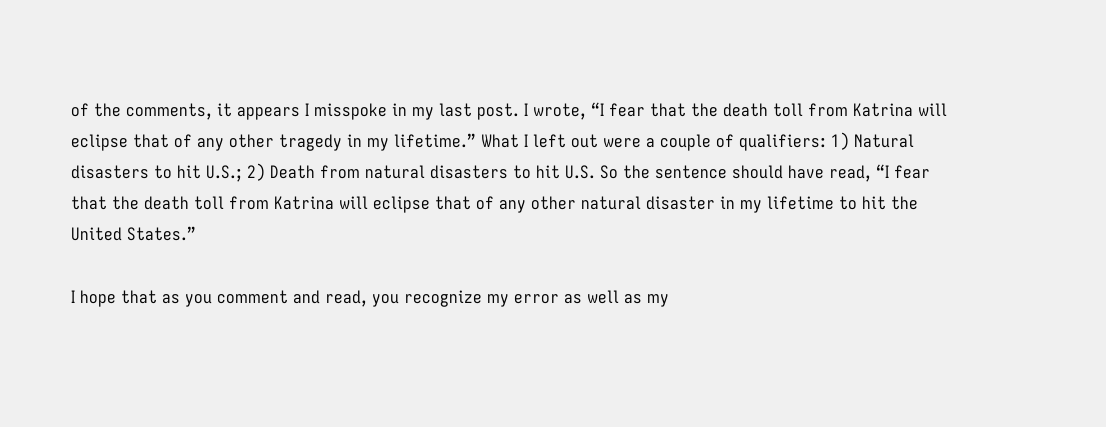of the comments, it appears I misspoke in my last post. I wrote, “I fear that the death toll from Katrina will eclipse that of any other tragedy in my lifetime.” What I left out were a couple of qualifiers: 1) Natural disasters to hit U.S.; 2) Death from natural disasters to hit U.S. So the sentence should have read, “I fear that the death toll from Katrina will eclipse that of any other natural disaster in my lifetime to hit the United States.”

I hope that as you comment and read, you recognize my error as well as my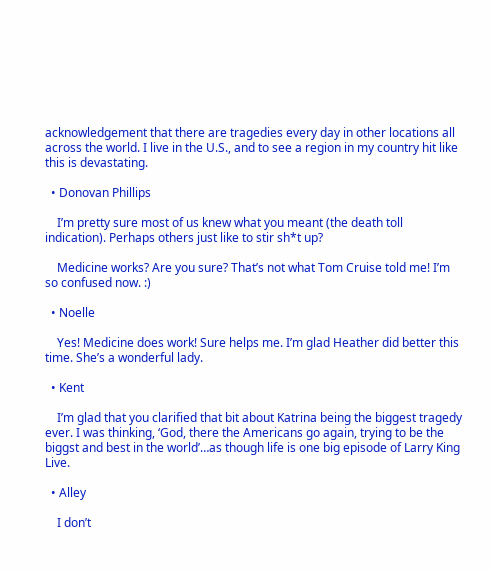acknowledgement that there are tragedies every day in other locations all across the world. I live in the U.S., and to see a region in my country hit like this is devastating.

  • Donovan Phillips

    I’m pretty sure most of us knew what you meant (the death toll indication). Perhaps others just like to stir sh*t up?

    Medicine works? Are you sure? That’s not what Tom Cruise told me! I’m so confused now. :)

  • Noelle

    Yes! Medicine does work! Sure helps me. I’m glad Heather did better this time. She’s a wonderful lady.

  • Kent

    I’m glad that you clarified that bit about Katrina being the biggest tragedy ever. I was thinking, ‘God, there the Americans go again, trying to be the biggst and best in the world’…as though life is one big episode of Larry King Live.

  • Alley

    I don’t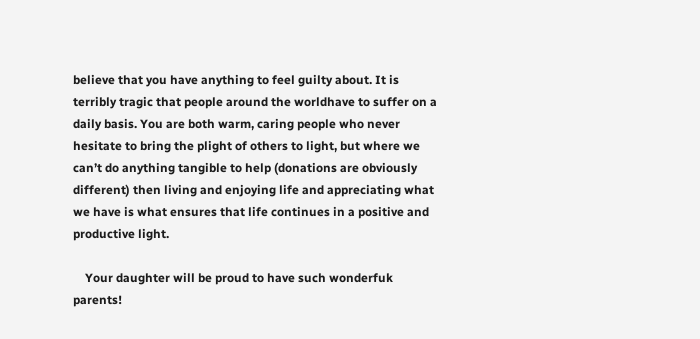believe that you have anything to feel guilty about. It is terribly tragic that people around the worldhave to suffer on a daily basis. You are both warm, caring people who never hesitate to bring the plight of others to light, but where we can’t do anything tangible to help (donations are obviously different) then living and enjoying life and appreciating what we have is what ensures that life continues in a positive and productive light.

    Your daughter will be proud to have such wonderfuk parents!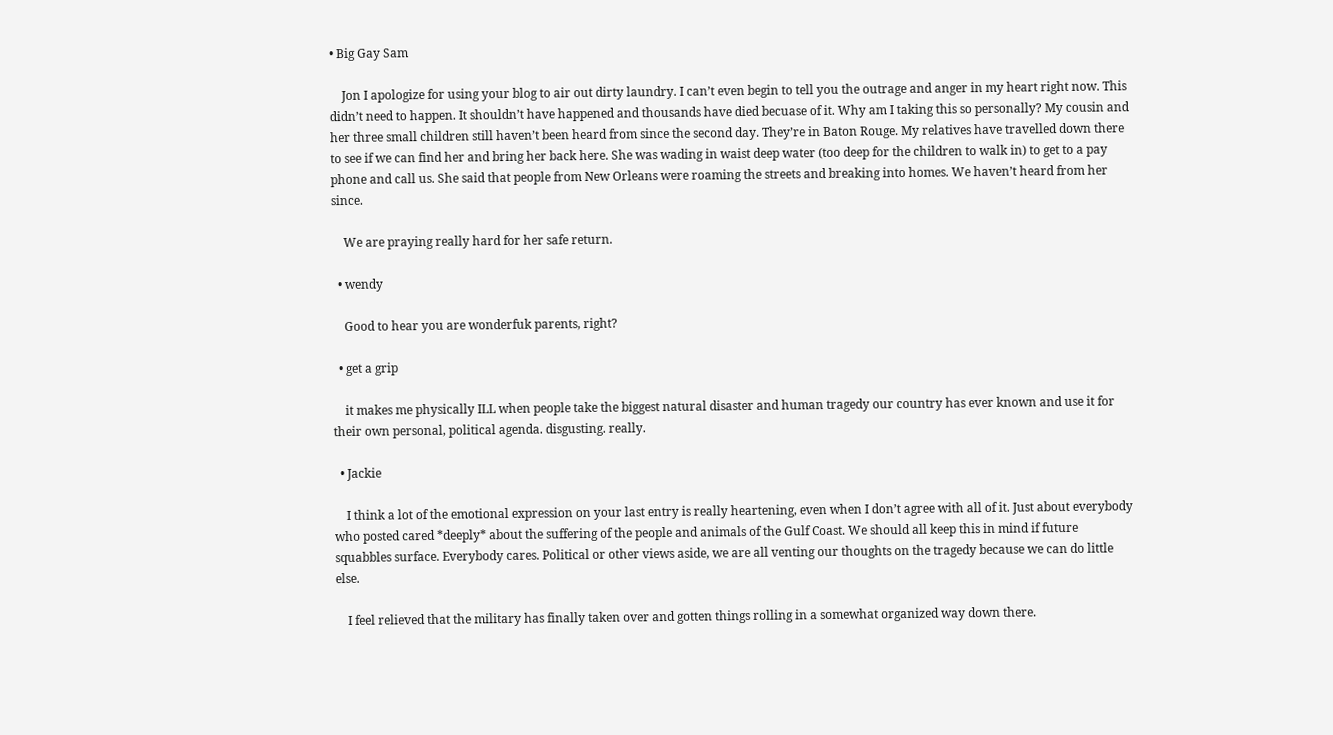• Big Gay Sam

    Jon I apologize for using your blog to air out dirty laundry. I can’t even begin to tell you the outrage and anger in my heart right now. This didn’t need to happen. It shouldn’t have happened and thousands have died becuase of it. Why am I taking this so personally? My cousin and her three small children still haven’t been heard from since the second day. They’re in Baton Rouge. My relatives have travelled down there to see if we can find her and bring her back here. She was wading in waist deep water (too deep for the children to walk in) to get to a pay phone and call us. She said that people from New Orleans were roaming the streets and breaking into homes. We haven’t heard from her since.

    We are praying really hard for her safe return.

  • wendy

    Good to hear you are wonderfuk parents, right?

  • get a grip

    it makes me physically ILL when people take the biggest natural disaster and human tragedy our country has ever known and use it for their own personal, political agenda. disgusting. really.

  • Jackie

    I think a lot of the emotional expression on your last entry is really heartening, even when I don’t agree with all of it. Just about everybody who posted cared *deeply* about the suffering of the people and animals of the Gulf Coast. We should all keep this in mind if future squabbles surface. Everybody cares. Political or other views aside, we are all venting our thoughts on the tragedy because we can do little else.

    I feel relieved that the military has finally taken over and gotten things rolling in a somewhat organized way down there.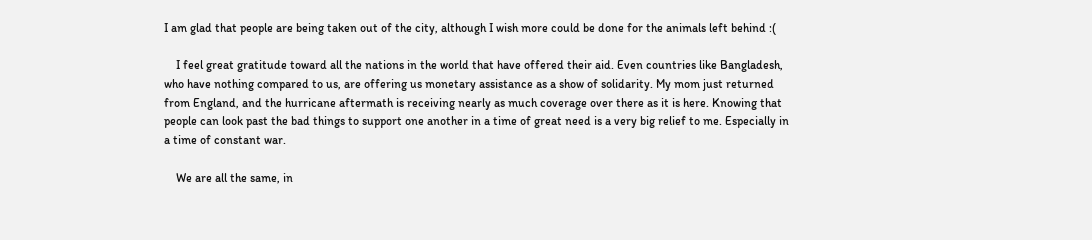I am glad that people are being taken out of the city, although I wish more could be done for the animals left behind :(

    I feel great gratitude toward all the nations in the world that have offered their aid. Even countries like Bangladesh, who have nothing compared to us, are offering us monetary assistance as a show of solidarity. My mom just returned from England, and the hurricane aftermath is receiving nearly as much coverage over there as it is here. Knowing that people can look past the bad things to support one another in a time of great need is a very big relief to me. Especially in a time of constant war.

    We are all the same, in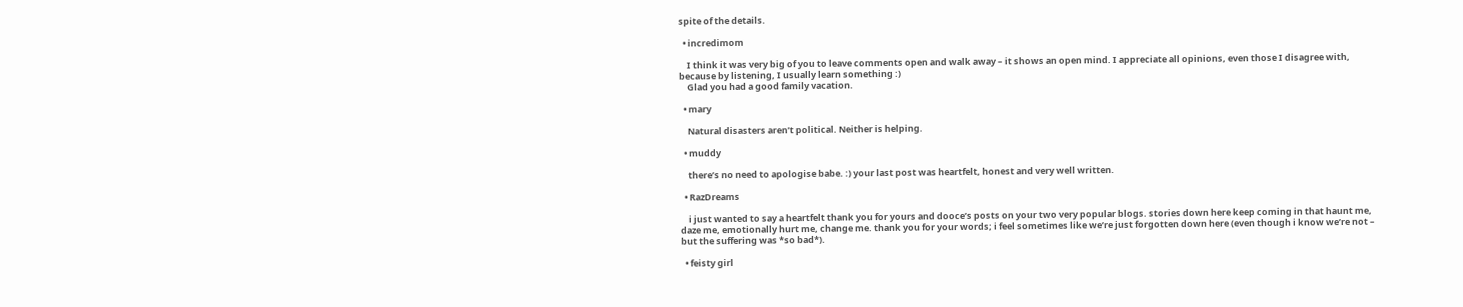spite of the details.

  • incredimom

    I think it was very big of you to leave comments open and walk away – it shows an open mind. I appreciate all opinions, even those I disagree with, because by listening, I usually learn something :)
    Glad you had a good family vacation.

  • mary

    Natural disasters aren’t political. Neither is helping.

  • muddy

    there’s no need to apologise babe. :) your last post was heartfelt, honest and very well written.

  • RazDreams

    i just wanted to say a heartfelt thank you for yours and dooce’s posts on your two very popular blogs. stories down here keep coming in that haunt me, daze me, emotionally hurt me, change me. thank you for your words; i feel sometimes like we’re just forgotten down here (even though i know we’re not – but the suffering was *so bad*).

  • feisty girl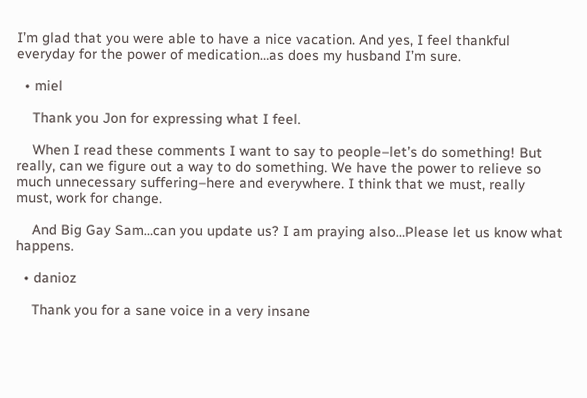I’m glad that you were able to have a nice vacation. And yes, I feel thankful everyday for the power of medication…as does my husband I’m sure.

  • miel

    Thank you Jon for expressing what I feel.

    When I read these comments I want to say to people–let’s do something! But really, can we figure out a way to do something. We have the power to relieve so much unnecessary suffering–here and everywhere. I think that we must, really must, work for change.

    And Big Gay Sam…can you update us? I am praying also…Please let us know what happens.

  • danioz

    Thank you for a sane voice in a very insane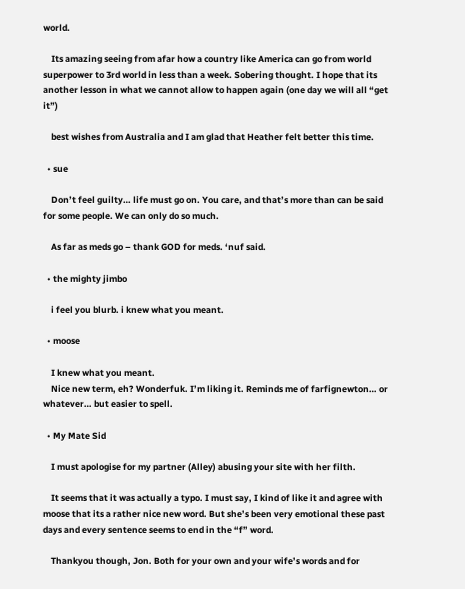world.

    Its amazing seeing from afar how a country like America can go from world superpower to 3rd world in less than a week. Sobering thought. I hope that its another lesson in what we cannot allow to happen again (one day we will all “get it”)

    best wishes from Australia and I am glad that Heather felt better this time.

  • sue

    Don’t feel guilty… life must go on. You care, and that’s more than can be said for some people. We can only do so much.

    As far as meds go – thank GOD for meds. ‘nuf said.

  • the mighty jimbo

    i feel you blurb. i knew what you meant.

  • moose

    I knew what you meant.
    Nice new term, eh? Wonderfuk. I’m liking it. Reminds me of farfignewton… or whatever… but easier to spell.

  • My Mate Sid

    I must apologise for my partner (Alley) abusing your site with her filth.

    It seems that it was actually a typo. I must say, I kind of like it and agree with moose that its a rather nice new word. But she’s been very emotional these past days and every sentence seems to end in the “f” word.

    Thankyou though, Jon. Both for your own and your wife’s words and for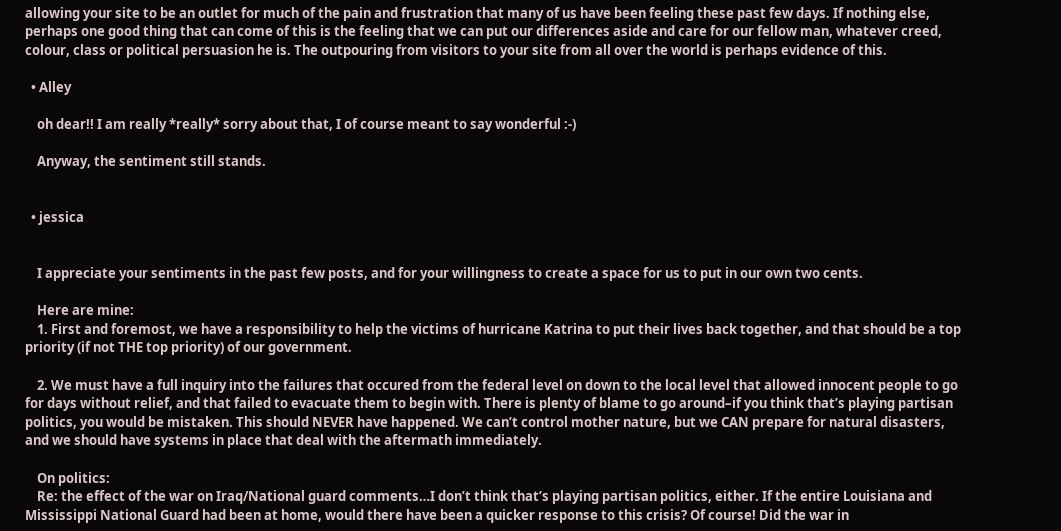allowing your site to be an outlet for much of the pain and frustration that many of us have been feeling these past few days. If nothing else, perhaps one good thing that can come of this is the feeling that we can put our differences aside and care for our fellow man, whatever creed, colour, class or political persuasion he is. The outpouring from visitors to your site from all over the world is perhaps evidence of this.

  • Alley

    oh dear!! I am really *really* sorry about that, I of course meant to say wonderful :-)

    Anyway, the sentiment still stands.


  • jessica


    I appreciate your sentiments in the past few posts, and for your willingness to create a space for us to put in our own two cents.

    Here are mine:
    1. First and foremost, we have a responsibility to help the victims of hurricane Katrina to put their lives back together, and that should be a top priority (if not THE top priority) of our government.

    2. We must have a full inquiry into the failures that occured from the federal level on down to the local level that allowed innocent people to go for days without relief, and that failed to evacuate them to begin with. There is plenty of blame to go around–if you think that’s playing partisan politics, you would be mistaken. This should NEVER have happened. We can’t control mother nature, but we CAN prepare for natural disasters, and we should have systems in place that deal with the aftermath immediately.

    On politics:
    Re: the effect of the war on Iraq/National guard comments…I don’t think that’s playing partisan politics, either. If the entire Louisiana and Mississippi National Guard had been at home, would there have been a quicker response to this crisis? Of course! Did the war in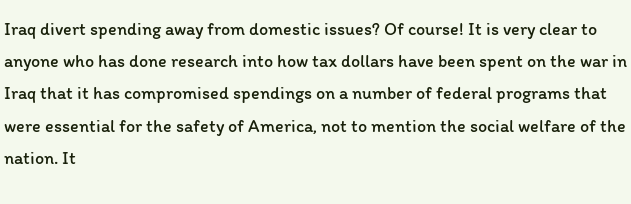Iraq divert spending away from domestic issues? Of course! It is very clear to anyone who has done research into how tax dollars have been spent on the war in Iraq that it has compromised spendings on a number of federal programs that were essential for the safety of America, not to mention the social welfare of the nation. It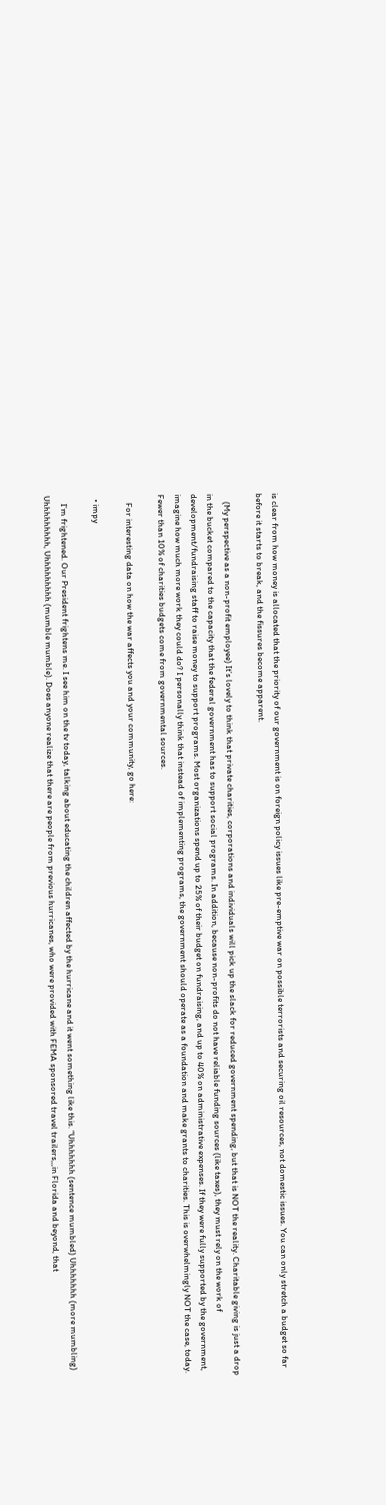is clear from how money is allocated that the priority of our government is on foreign policy issues like pre-emptive war on possible terrorists and securing oil resources, not domestic issues. You can only stretch a budget so far before it starts to break, and the fissures become apparent.

    (My perspective as a non-profit employee) It’s lovely to think that private charities, corporations and individuals will pick up the slack for reduced government spending, but that is NOT the reality. Charitable giving is just a drop in the bucket compared to the capacity that the federal government has to support social programs. In addition, because non-profits do not have reliable funding sources (like taxes), they must rely on the work of development/fundraising staff to raise money to support programs. Most organizations spend up to 25% of their budget on fundraising, and up to 40% on administrative expenses. If they were fully supported by the government, imagine how much more work they could do? I personally think that instead of implementing programs, the government should operate as a foundation and make grants to charities. This is overwhelmingly NOT the case, today. Fewer than 10% of charities budgets come from governmental sources.

    For interesting data on how the war affects you and your community, go here:

  • impy

    I’m frightened. Our President frightens me. I see him on the tv today, talking about educating the children affected by the hurricane and it went something like this. “Uhhhhhhh (sentence mumbled) Uhhhhhhh (more mumbling) Uhhhhhhhhh, Uhhhhhhhhh (mumble mumble). Does anyone realize that there are people from previous hurricanes, who were provided with FEMA sponsored travel trailers,,,in Florida and beyond, that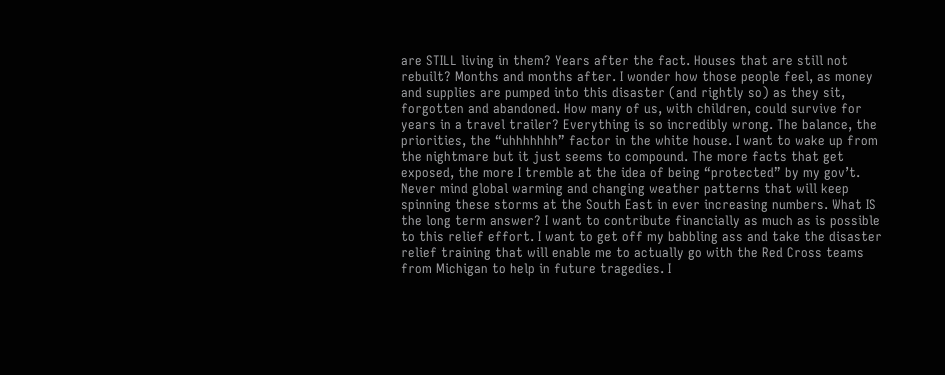are STILL living in them? Years after the fact. Houses that are still not rebuilt? Months and months after. I wonder how those people feel, as money and supplies are pumped into this disaster (and rightly so) as they sit, forgotten and abandoned. How many of us, with children, could survive for years in a travel trailer? Everything is so incredibly wrong. The balance, the priorities, the “uhhhhhhh” factor in the white house. I want to wake up from the nightmare but it just seems to compound. The more facts that get exposed, the more I tremble at the idea of being “protected” by my gov’t. Never mind global warming and changing weather patterns that will keep spinning these storms at the South East in ever increasing numbers. What IS the long term answer? I want to contribute financially as much as is possible to this relief effort. I want to get off my babbling ass and take the disaster relief training that will enable me to actually go with the Red Cross teams from Michigan to help in future tragedies. I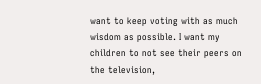want to keep voting with as much wisdom as possible. I want my children to not see their peers on the television,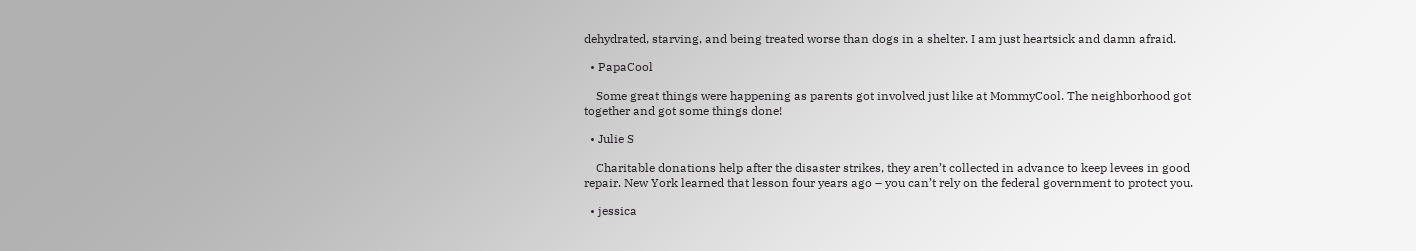dehydrated, starving, and being treated worse than dogs in a shelter. I am just heartsick and damn afraid.

  • PapaCool

    Some great things were happening as parents got involved just like at MommyCool. The neighborhood got together and got some things done!

  • Julie S

    Charitable donations help after the disaster strikes, they aren’t collected in advance to keep levees in good repair. New York learned that lesson four years ago – you can’t rely on the federal government to protect you.

  • jessica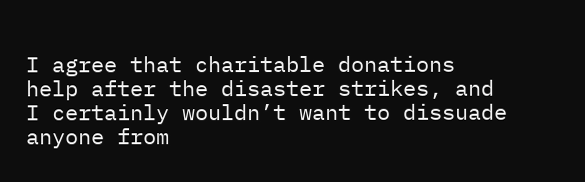I agree that charitable donations help after the disaster strikes, and I certainly wouldn’t want to dissuade anyone from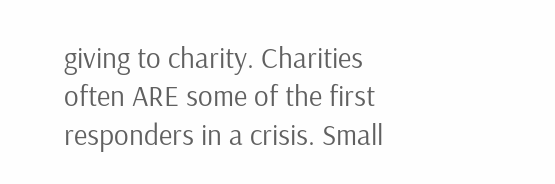giving to charity. Charities often ARE some of the first responders in a crisis. Small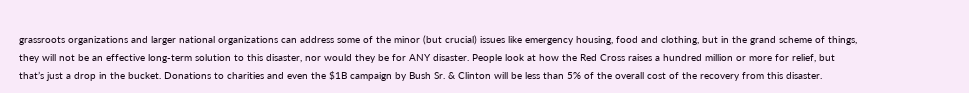grassroots organizations and larger national organizations can address some of the minor (but crucial) issues like emergency housing, food and clothing, but in the grand scheme of things, they will not be an effective long-term solution to this disaster, nor would they be for ANY disaster. People look at how the Red Cross raises a hundred million or more for relief, but that’s just a drop in the bucket. Donations to charities and even the $1B campaign by Bush Sr. & Clinton will be less than 5% of the overall cost of the recovery from this disaster.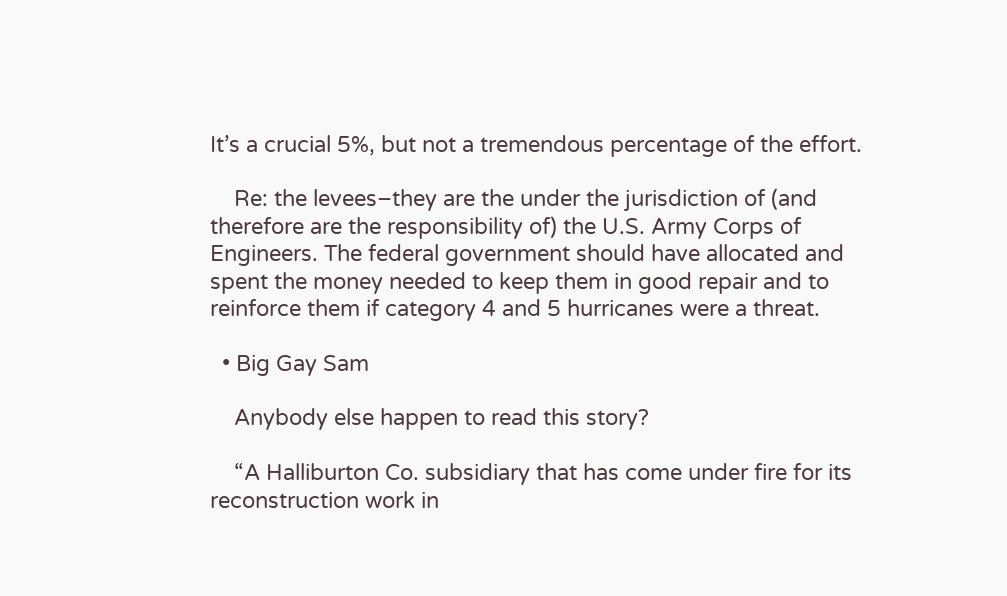It’s a crucial 5%, but not a tremendous percentage of the effort.

    Re: the levees–they are the under the jurisdiction of (and therefore are the responsibility of) the U.S. Army Corps of Engineers. The federal government should have allocated and spent the money needed to keep them in good repair and to reinforce them if category 4 and 5 hurricanes were a threat.

  • Big Gay Sam

    Anybody else happen to read this story?

    “A Halliburton Co. subsidiary that has come under fire for its reconstruction work in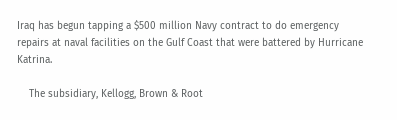Iraq has begun tapping a $500 million Navy contract to do emergency repairs at naval facilities on the Gulf Coast that were battered by Hurricane Katrina.

    The subsidiary, Kellogg, Brown & Root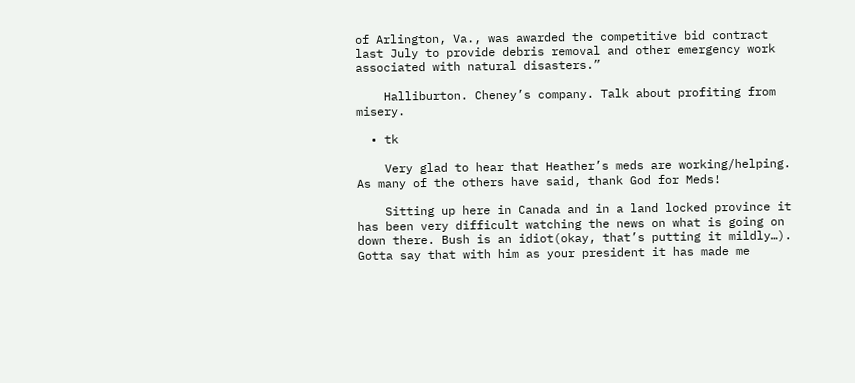of Arlington, Va., was awarded the competitive bid contract last July to provide debris removal and other emergency work associated with natural disasters.”

    Halliburton. Cheney’s company. Talk about profiting from misery.

  • tk

    Very glad to hear that Heather’s meds are working/helping. As many of the others have said, thank God for Meds!

    Sitting up here in Canada and in a land locked province it has been very difficult watching the news on what is going on down there. Bush is an idiot(okay, that’s putting it mildly…). Gotta say that with him as your president it has made me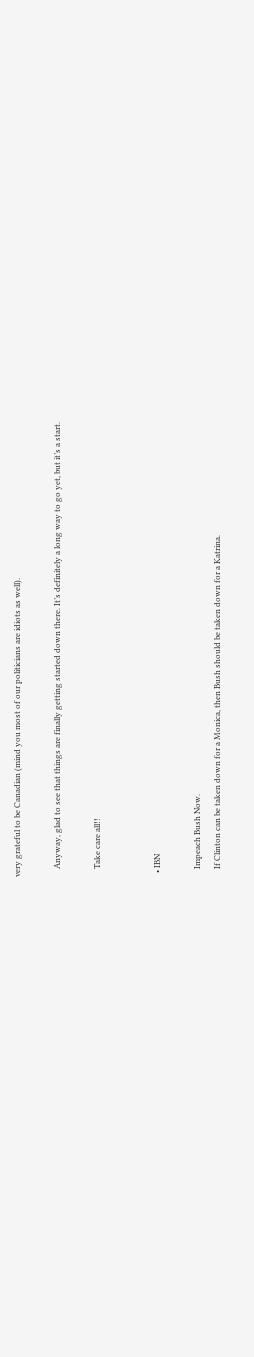very grateful to be Canadian (mind you most of our politicians are idiots as well).

    Anyway, glad to see that things are finally getting started down there. It’s definitely a long way to go yet, but it’s a start.

    Take care all!!


  • IBN

    Impeach Bush Now.
    If Clinton can be taken down for a Monica, then Bush should be taken down for a Katrina.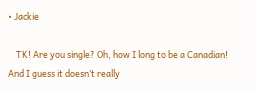• Jackie

    TK! Are you single? Oh, how I long to be a Canadian! And I guess it doesn’t really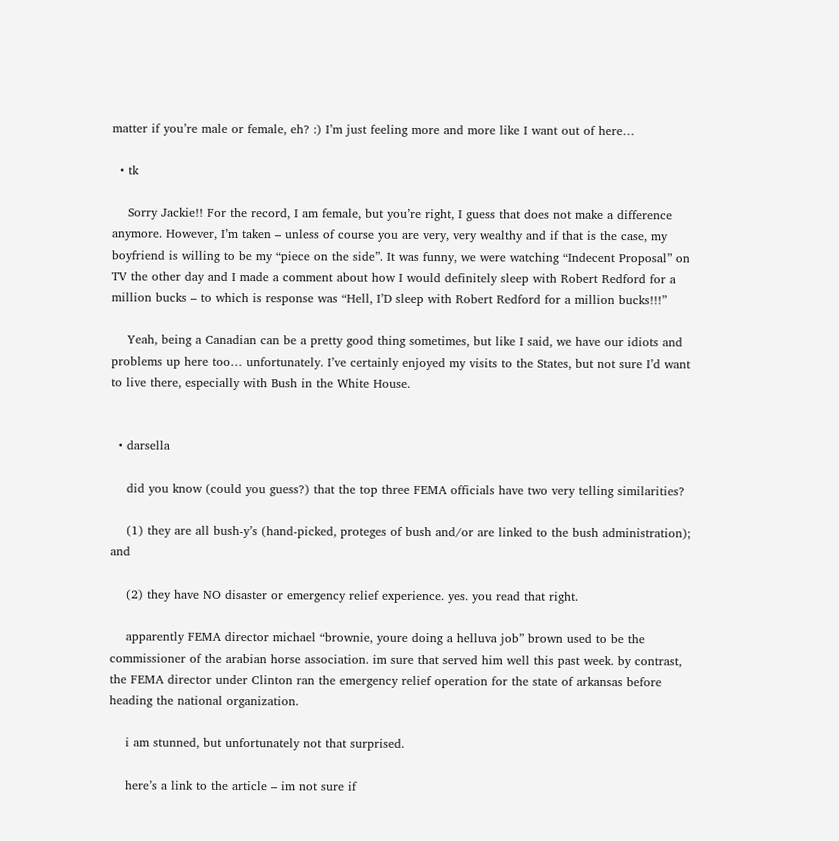matter if you’re male or female, eh? :) I’m just feeling more and more like I want out of here…

  • tk

    Sorry Jackie!! For the record, I am female, but you’re right, I guess that does not make a difference anymore. However, I’m taken – unless of course you are very, very wealthy and if that is the case, my boyfriend is willing to be my “piece on the side”. It was funny, we were watching “Indecent Proposal” on TV the other day and I made a comment about how I would definitely sleep with Robert Redford for a million bucks – to which is response was “Hell, I’D sleep with Robert Redford for a million bucks!!!”

    Yeah, being a Canadian can be a pretty good thing sometimes, but like I said, we have our idiots and problems up here too… unfortunately. I’ve certainly enjoyed my visits to the States, but not sure I’d want to live there, especially with Bush in the White House.


  • darsella

    did you know (could you guess?) that the top three FEMA officials have two very telling similarities?

    (1) they are all bush-y’s (hand-picked, proteges of bush and/or are linked to the bush administration); and

    (2) they have NO disaster or emergency relief experience. yes. you read that right.

    apparently FEMA director michael “brownie, youre doing a helluva job” brown used to be the commissioner of the arabian horse association. im sure that served him well this past week. by contrast, the FEMA director under Clinton ran the emergency relief operation for the state of arkansas before heading the national organization.

    i am stunned, but unfortunately not that surprised.

    here’s a link to the article – im not sure if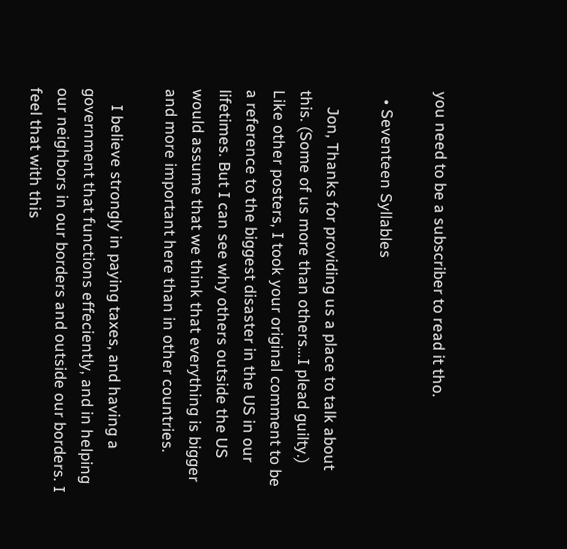you need to be a subscriber to read it tho.

  • Seventeen Syllables

    Jon, Thanks for providing us a place to talk about this. (Some of us more than others…I plead guilty.) Like other posters, I took your original comment to be a reference to the biggest disaster in the US in our lifetimes. But I can see why others outside the US would assume that we think that everything is bigger and more important here than in other countries.

    I believe strongly in paying taxes, and having a government that functions effeciently, and in helping our neighbors in our borders and outside our borders. I feel that with this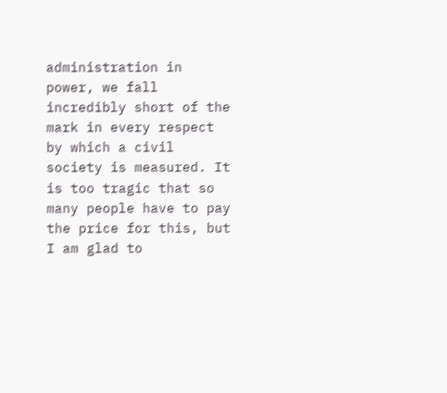administration in power, we fall incredibly short of the mark in every respect by which a civil society is measured. It is too tragic that so many people have to pay the price for this, but I am glad to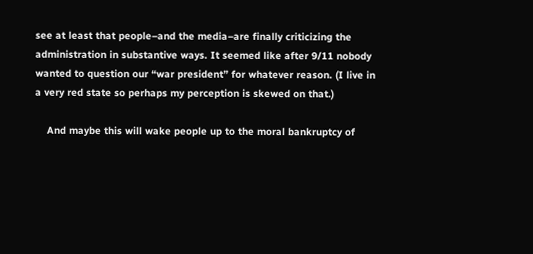see at least that people–and the media–are finally criticizing the administration in substantive ways. It seemed like after 9/11 nobody wanted to question our “war president” for whatever reason. (I live in a very red state so perhaps my perception is skewed on that.)

    And maybe this will wake people up to the moral bankruptcy of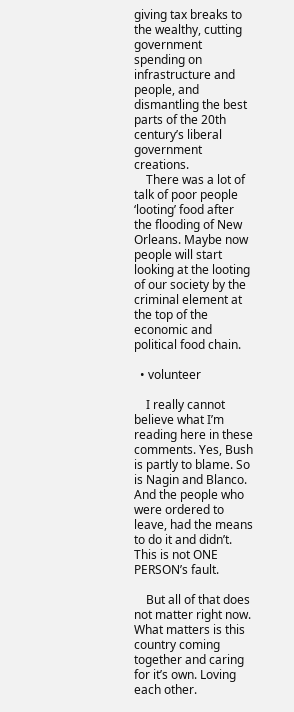giving tax breaks to the wealthy, cutting government spending on infrastructure and people, and dismantling the best parts of the 20th century’s liberal government creations.
    There was a lot of talk of poor people ‘looting’ food after the flooding of New Orleans. Maybe now people will start looking at the looting of our society by the criminal element at the top of the economic and political food chain.

  • volunteer

    I really cannot believe what I’m reading here in these comments. Yes, Bush is partly to blame. So is Nagin and Blanco. And the people who were ordered to leave, had the means to do it and didn’t. This is not ONE PERSON’s fault.

    But all of that does not matter right now. What matters is this country coming together and caring for it’s own. Loving each other.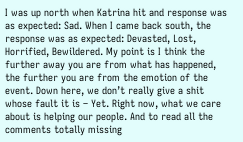I was up north when Katrina hit and response was as expected: Sad. When I came back south, the response was as expected: Devasted, Lost, Horrified, Bewildered. My point is I think the further away you are from what has happened, the further you are from the emotion of the event. Down here, we don’t really give a shit whose fault it is – Yet. Right now, what we care about is helping our people. And to read all the comments totally missing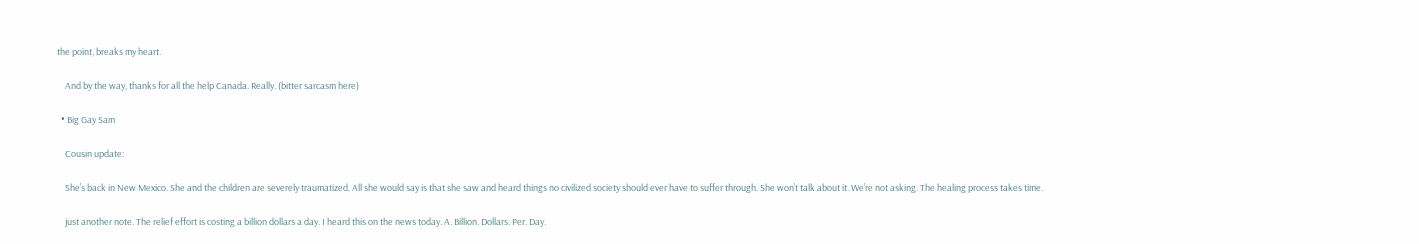the point, breaks my heart.

    And by the way, thanks for all the help Canada. Really. (bitter sarcasm here)

  • Big Gay Sam

    Cousin update:

    She’s back in New Mexico. She and the children are severely traumatized. All she would say is that she saw and heard things no civilized society should ever have to suffer through. She won’t talk about it. We’re not asking. The healing process takes time.

    just another note. The relief effort is costing a billion dollars a day. I heard this on the news today. A. Billion. Dollars. Per. Day.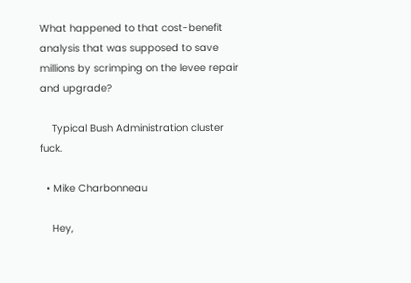What happened to that cost-benefit analysis that was supposed to save millions by scrimping on the levee repair and upgrade?

    Typical Bush Administration cluster fuck.

  • Mike Charbonneau

    Hey,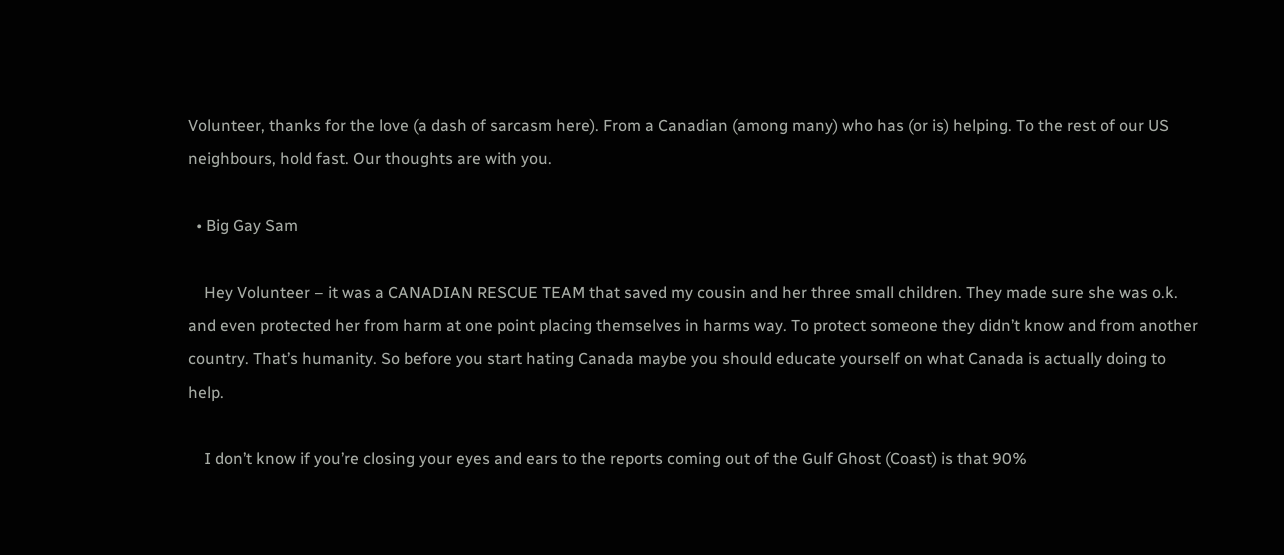Volunteer, thanks for the love (a dash of sarcasm here). From a Canadian (among many) who has (or is) helping. To the rest of our US neighbours, hold fast. Our thoughts are with you.

  • Big Gay Sam

    Hey Volunteer – it was a CANADIAN RESCUE TEAM that saved my cousin and her three small children. They made sure she was o.k. and even protected her from harm at one point placing themselves in harms way. To protect someone they didn’t know and from another country. That’s humanity. So before you start hating Canada maybe you should educate yourself on what Canada is actually doing to help.

    I don’t know if you’re closing your eyes and ears to the reports coming out of the Gulf Ghost (Coast) is that 90%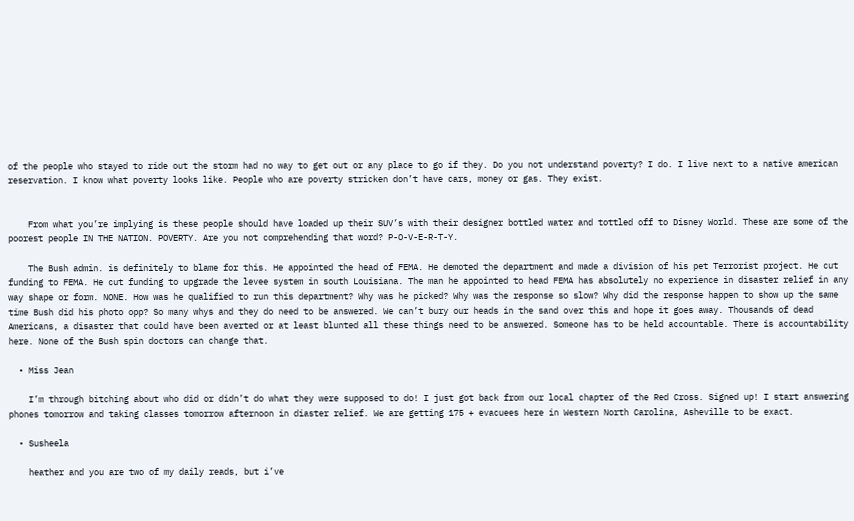of the people who stayed to ride out the storm had no way to get out or any place to go if they. Do you not understand poverty? I do. I live next to a native american reservation. I know what poverty looks like. People who are poverty stricken don’t have cars, money or gas. They exist.


    From what you’re implying is these people should have loaded up their SUV’s with their designer bottled water and tottled off to Disney World. These are some of the poorest people IN THE NATION. POVERTY. Are you not comprehending that word? P-O-V-E-R-T-Y.

    The Bush admin. is definitely to blame for this. He appointed the head of FEMA. He demoted the department and made a division of his pet Terrorist project. He cut funding to FEMA. He cut funding to upgrade the levee system in south Louisiana. The man he appointed to head FEMA has absolutely no experience in disaster relief in any way shape or form. NONE. How was he qualified to run this department? Why was he picked? Why was the response so slow? Why did the response happen to show up the same time Bush did his photo opp? So many whys and they do need to be answered. We can’t bury our heads in the sand over this and hope it goes away. Thousands of dead Americans, a disaster that could have been averted or at least blunted all these things need to be answered. Someone has to be held accountable. There is accountability here. None of the Bush spin doctors can change that.

  • Miss Jean

    I’m through bitching about who did or didn’t do what they were supposed to do! I just got back from our local chapter of the Red Cross. Signed up! I start answering phones tomorrow and taking classes tomorrow afternoon in diaster relief. We are getting 175 + evacuees here in Western North Carolina, Asheville to be exact.

  • Susheela

    heather and you are two of my daily reads, but i’ve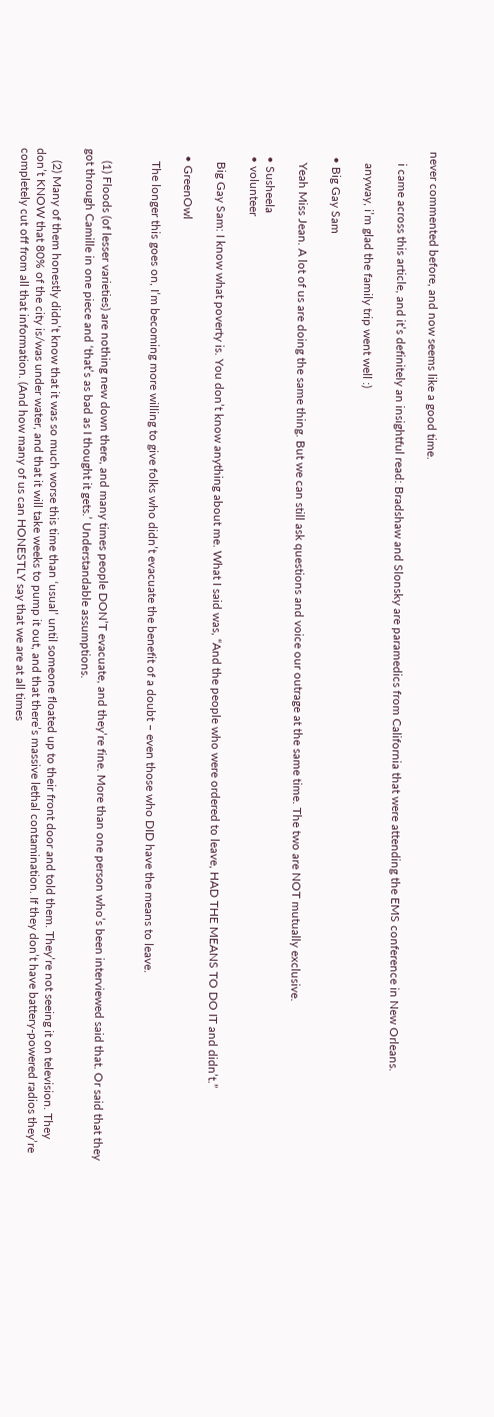never commented before, and now seems like a good time.

    i came across this article, and it’s definitely an insightful read: Bradshaw and Slonsky are paramedics from California that were attending the EMS conference in New Orleans.

    anyway, i’m glad the family trip went well :)

  • Big Gay Sam

    Yeah Miss Jean. A lot of us are doing the same thing. But we can still ask questions and voice our outrage at the same time. The two are NOT mutually exclusive.

  • Susheela
  • volunteer

    Big Gay Sam: I know what poverty is. You don’t know anything about me. What I said was, “And the people who were ordered to leave, HAD THE MEANS TO DO IT and didn’t.”

  • GreenOwl

    The longer this goes on, I’m becoming more willing to give folks who didn’t evacuate the benefit of a doubt – even those who DID have the means to leave.


    (1) Floods (of lesser varieties) are nothing new down there, and many times people DON’T evacuate, and they’re fine. More than one person who’s been interviewed said that. Or said that they got through Camille in one piece and ‘that’s as bad as I thought it gets.’ Understandable assumptions.

    (2) Many of them honestly didn’t know that it was so much worse this time than ‘usual’ until someone floated up to their front door and told them. They’re not seeing it on television. They don’t KNOW that 80% of the city is/was under water, and that it will take weeks to pump it out, and that there’s massive lethal contamination. If they don’t have battery-powered radios they’re completely cut off from all that information. (And how many of us can HONESTLY say that we are at all times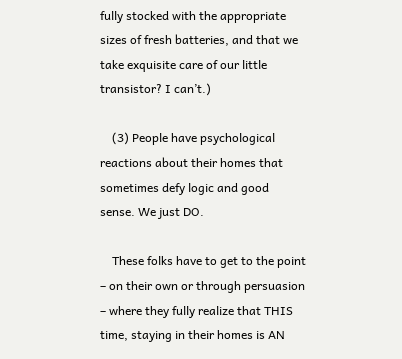fully stocked with the appropriate sizes of fresh batteries, and that we take exquisite care of our little transistor? I can’t.)

    (3) People have psychological reactions about their homes that sometimes defy logic and good sense. We just DO.

    These folks have to get to the point – on their own or through persuasion – where they fully realize that THIS time, staying in their homes is AN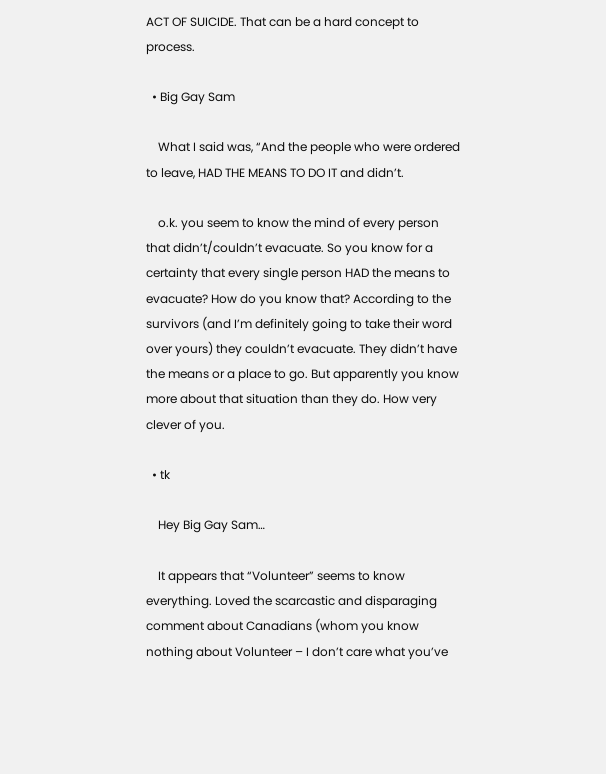ACT OF SUICIDE. That can be a hard concept to process.

  • Big Gay Sam

    What I said was, “And the people who were ordered to leave, HAD THE MEANS TO DO IT and didn’t.

    o.k. you seem to know the mind of every person that didn’t/couldn’t evacuate. So you know for a certainty that every single person HAD the means to evacuate? How do you know that? According to the survivors (and I’m definitely going to take their word over yours) they couldn’t evacuate. They didn’t have the means or a place to go. But apparently you know more about that situation than they do. How very clever of you.

  • tk

    Hey Big Gay Sam…

    It appears that “Volunteer” seems to know everything. Loved the scarcastic and disparaging comment about Canadians (whom you know nothing about Volunteer – I don’t care what you’ve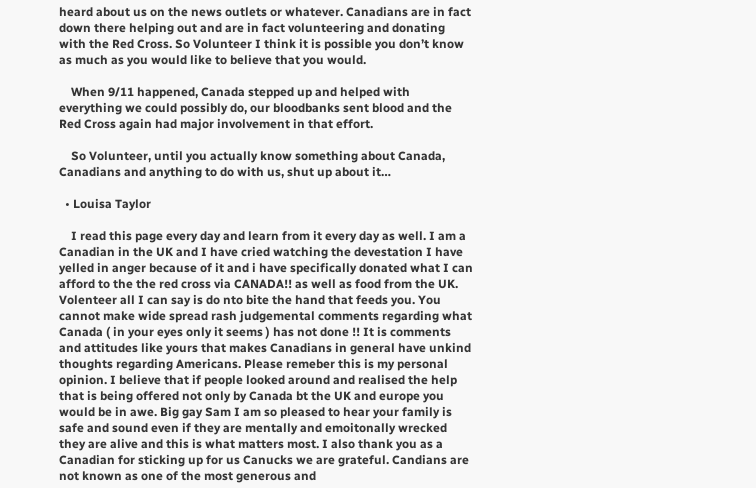heard about us on the news outlets or whatever. Canadians are in fact down there helping out and are in fact volunteering and donating with the Red Cross. So Volunteer I think it is possible you don’t know as much as you would like to believe that you would.

    When 9/11 happened, Canada stepped up and helped with everything we could possibly do, our bloodbanks sent blood and the Red Cross again had major involvement in that effort.

    So Volunteer, until you actually know something about Canada, Canadians and anything to do with us, shut up about it…

  • Louisa Taylor

    I read this page every day and learn from it every day as well. I am a Canadian in the UK and I have cried watching the devestation I have yelled in anger because of it and i have specifically donated what I can afford to the the red cross via CANADA!! as well as food from the UK. Volenteer all I can say is do nto bite the hand that feeds you. You cannot make wide spread rash judgemental comments regarding what Canada ( in your eyes only it seems ) has not done !! It is comments and attitudes like yours that makes Canadians in general have unkind thoughts regarding Americans. Please remeber this is my personal opinion. I believe that if people looked around and realised the help that is being offered not only by Canada bt the UK and europe you would be in awe. Big gay Sam I am so pleased to hear your family is safe and sound even if they are mentally and emoitonally wrecked they are alive and this is what matters most. I also thank you as a Canadian for sticking up for us Canucks we are grateful. Candians are not known as one of the most generous and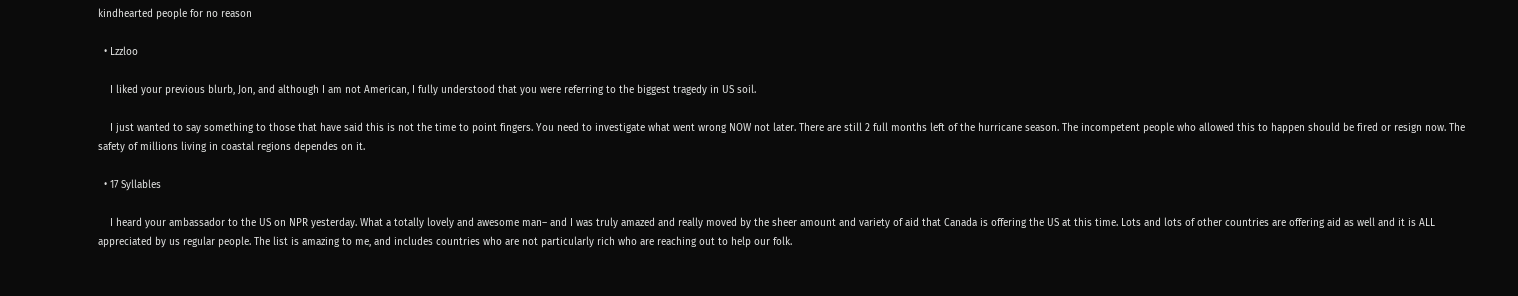kindhearted people for no reason

  • Lzzloo

    I liked your previous blurb, Jon, and although I am not American, I fully understood that you were referring to the biggest tragedy in US soil.

    I just wanted to say something to those that have said this is not the time to point fingers. You need to investigate what went wrong NOW not later. There are still 2 full months left of the hurricane season. The incompetent people who allowed this to happen should be fired or resign now. The safety of millions living in coastal regions dependes on it.

  • 17 Syllables

    I heard your ambassador to the US on NPR yesterday. What a totally lovely and awesome man– and I was truly amazed and really moved by the sheer amount and variety of aid that Canada is offering the US at this time. Lots and lots of other countries are offering aid as well and it is ALL appreciated by us regular people. The list is amazing to me, and includes countries who are not particularly rich who are reaching out to help our folk.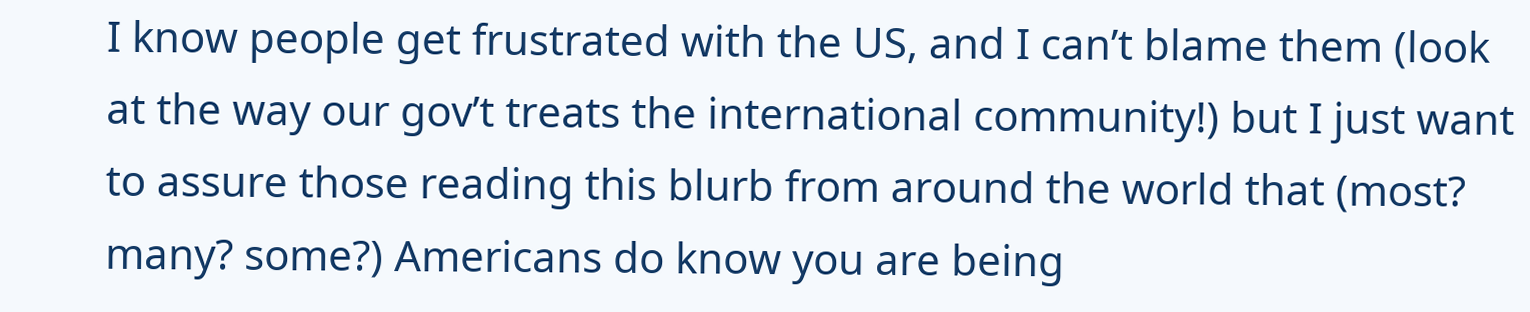I know people get frustrated with the US, and I can’t blame them (look at the way our gov’t treats the international community!) but I just want to assure those reading this blurb from around the world that (most? many? some?) Americans do know you are being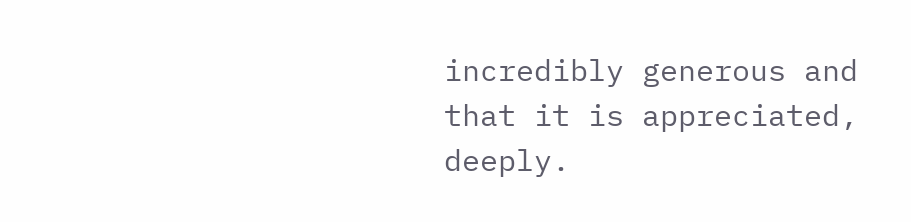incredibly generous and that it is appreciated, deeply.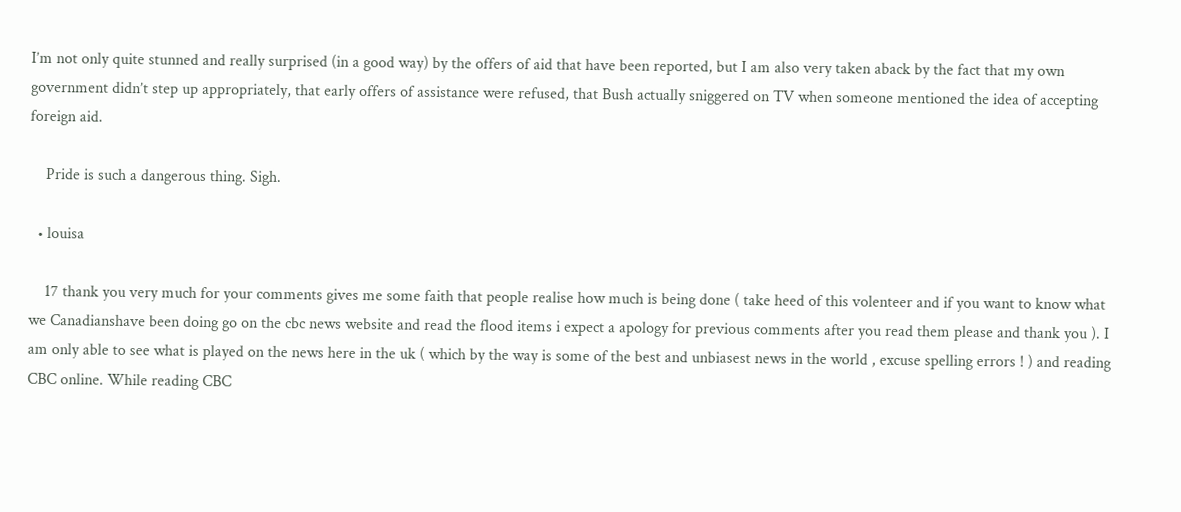I’m not only quite stunned and really surprised (in a good way) by the offers of aid that have been reported, but I am also very taken aback by the fact that my own government didn’t step up appropriately, that early offers of assistance were refused, that Bush actually sniggered on TV when someone mentioned the idea of accepting foreign aid.

    Pride is such a dangerous thing. Sigh.

  • louisa

    17 thank you very much for your comments gives me some faith that people realise how much is being done ( take heed of this volenteer and if you want to know what we Canadianshave been doing go on the cbc news website and read the flood items i expect a apology for previous comments after you read them please and thank you ). I am only able to see what is played on the news here in the uk ( which by the way is some of the best and unbiasest news in the world , excuse spelling errors ! ) and reading CBC online. While reading CBC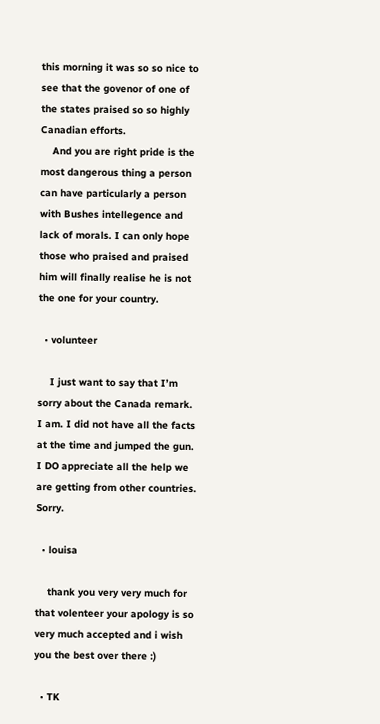this morning it was so so nice to see that the govenor of one of the states praised so so highly Canadian efforts.
    And you are right pride is the most dangerous thing a person can have particularly a person with Bushes intellegence and lack of morals. I can only hope those who praised and praised him will finally realise he is not the one for your country.

  • volunteer

    I just want to say that I’m sorry about the Canada remark. I am. I did not have all the facts at the time and jumped the gun. I DO appreciate all the help we are getting from other countries. Sorry.

  • louisa

    thank you very very much for that volenteer your apology is so very much accepted and i wish you the best over there :)

  • TK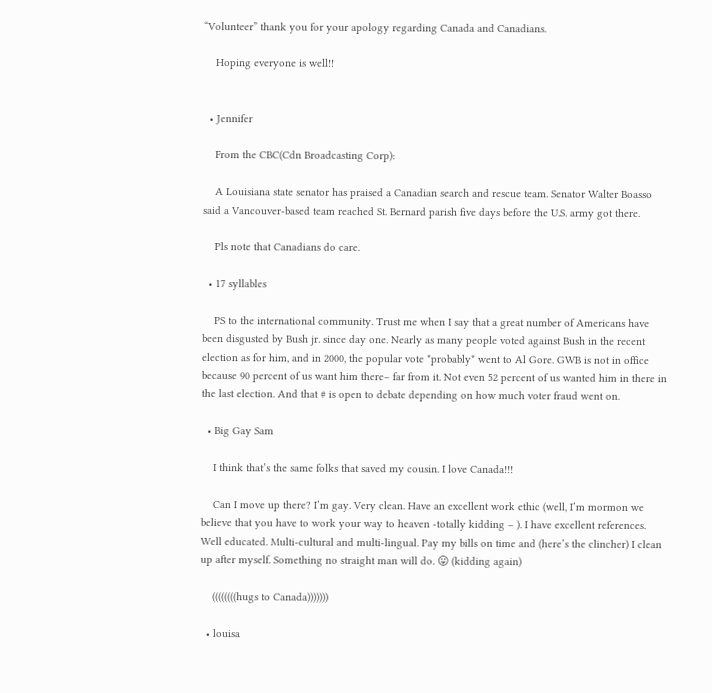“Volunteer” thank you for your apology regarding Canada and Canadians.

    Hoping everyone is well!!


  • Jennifer

    From the CBC(Cdn Broadcasting Corp):

    A Louisiana state senator has praised a Canadian search and rescue team. Senator Walter Boasso said a Vancouver-based team reached St. Bernard parish five days before the U.S. army got there.

    Pls note that Canadians do care.

  • 17 syllables

    PS to the international community. Trust me when I say that a great number of Americans have been disgusted by Bush jr. since day one. Nearly as many people voted against Bush in the recent election as for him, and in 2000, the popular vote *probably* went to Al Gore. GWB is not in office because 90 percent of us want him there– far from it. Not even 52 percent of us wanted him in there in the last election. And that # is open to debate depending on how much voter fraud went on.

  • Big Gay Sam

    I think that’s the same folks that saved my cousin. I love Canada!!!

    Can I move up there? I’m gay. Very clean. Have an excellent work ethic (well, I’m mormon we believe that you have to work your way to heaven -totally kidding – ). I have excellent references. Well educated. Multi-cultural and multi-lingual. Pay my bills on time and (here’s the clincher) I clean up after myself. Something no straight man will do. 😛 (kidding again)

    ((((((((hugs to Canada)))))))

  • louisa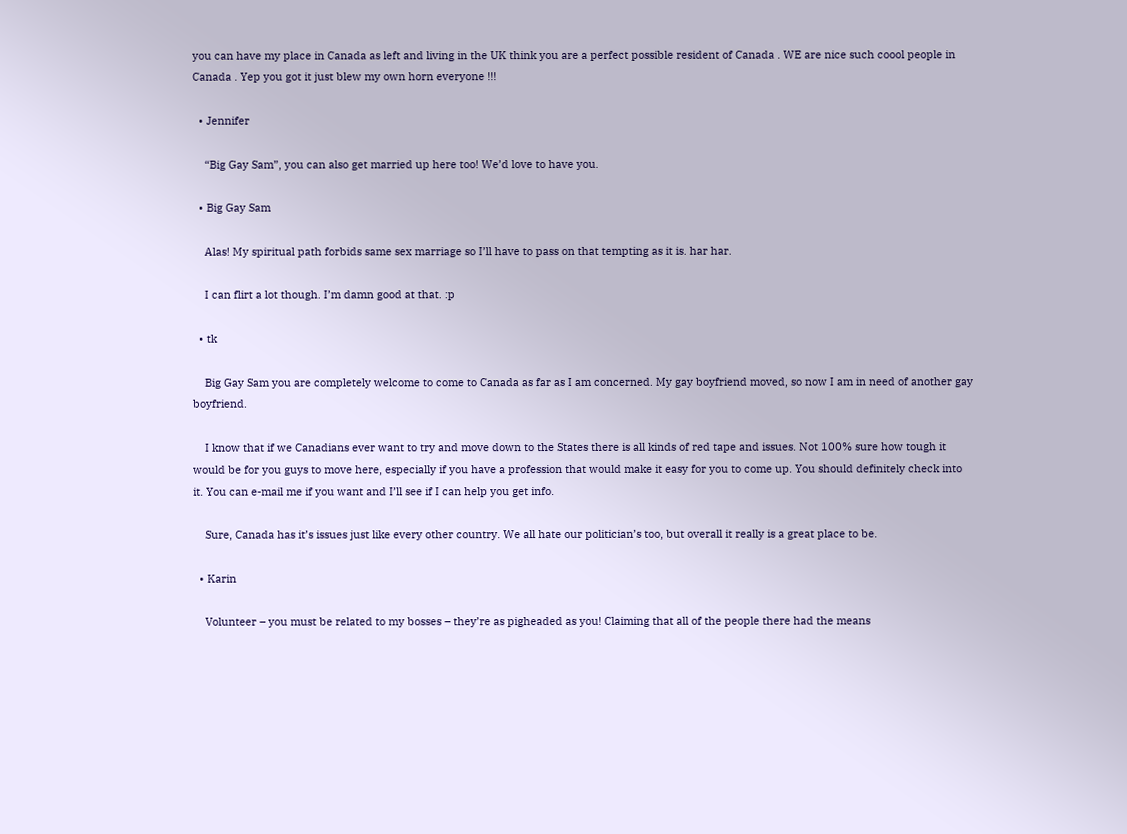you can have my place in Canada as left and living in the UK think you are a perfect possible resident of Canada . WE are nice such coool people in Canada . Yep you got it just blew my own horn everyone !!!

  • Jennifer

    “Big Gay Sam”, you can also get married up here too! We’d love to have you.

  • Big Gay Sam

    Alas! My spiritual path forbids same sex marriage so I’ll have to pass on that tempting as it is. har har.

    I can flirt a lot though. I’m damn good at that. :p

  • tk

    Big Gay Sam you are completely welcome to come to Canada as far as I am concerned. My gay boyfriend moved, so now I am in need of another gay boyfriend.

    I know that if we Canadians ever want to try and move down to the States there is all kinds of red tape and issues. Not 100% sure how tough it would be for you guys to move here, especially if you have a profession that would make it easy for you to come up. You should definitely check into it. You can e-mail me if you want and I’ll see if I can help you get info.

    Sure, Canada has it’s issues just like every other country. We all hate our politician’s too, but overall it really is a great place to be.

  • Karin

    Volunteer – you must be related to my bosses – they’re as pigheaded as you! Claiming that all of the people there had the means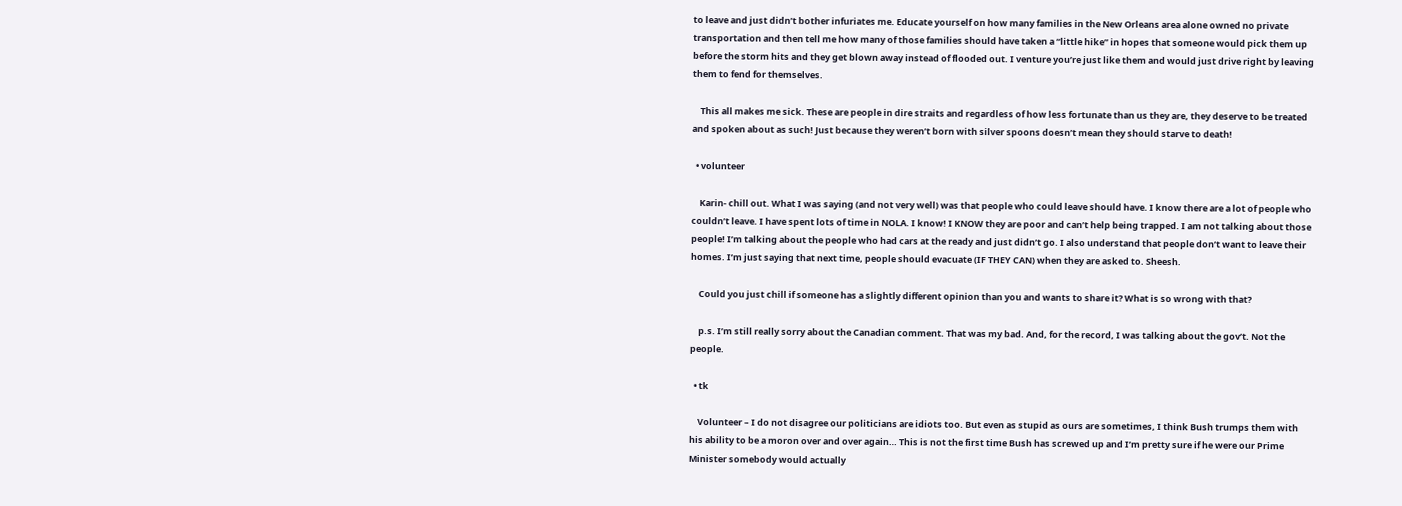to leave and just didn’t bother infuriates me. Educate yourself on how many families in the New Orleans area alone owned no private transportation and then tell me how many of those families should have taken a “little hike” in hopes that someone would pick them up before the storm hits and they get blown away instead of flooded out. I venture you’re just like them and would just drive right by leaving them to fend for themselves.

    This all makes me sick. These are people in dire straits and regardless of how less fortunate than us they are, they deserve to be treated and spoken about as such! Just because they weren’t born with silver spoons doesn’t mean they should starve to death!

  • volunteer

    Karin- chill out. What I was saying (and not very well) was that people who could leave should have. I know there are a lot of people who couldn’t leave. I have spent lots of time in NOLA. I know! I KNOW they are poor and can’t help being trapped. I am not talking about those people! I’m talking about the people who had cars at the ready and just didn’t go. I also understand that people don’t want to leave their homes. I’m just saying that next time, people should evacuate (IF THEY CAN) when they are asked to. Sheesh.

    Could you just chill if someone has a slightly different opinion than you and wants to share it? What is so wrong with that?

    p.s. I’m still really sorry about the Canadian comment. That was my bad. And, for the record, I was talking about the gov’t. Not the people.

  • tk

    Volunteer – I do not disagree our politicians are idiots too. But even as stupid as ours are sometimes, I think Bush trumps them with his ability to be a moron over and over again… This is not the first time Bush has screwed up and I’m pretty sure if he were our Prime Minister somebody would actually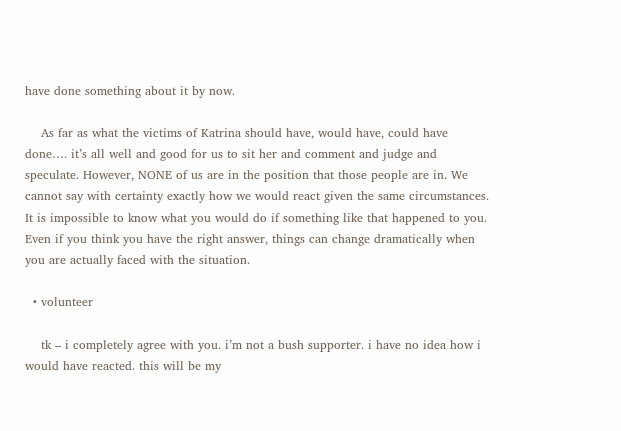have done something about it by now.

    As far as what the victims of Katrina should have, would have, could have done…. it’s all well and good for us to sit her and comment and judge and speculate. However, NONE of us are in the position that those people are in. We cannot say with certainty exactly how we would react given the same circumstances. It is impossible to know what you would do if something like that happened to you. Even if you think you have the right answer, things can change dramatically when you are actually faced with the situation.

  • volunteer

    tk – i completely agree with you. i’m not a bush supporter. i have no idea how i would have reacted. this will be my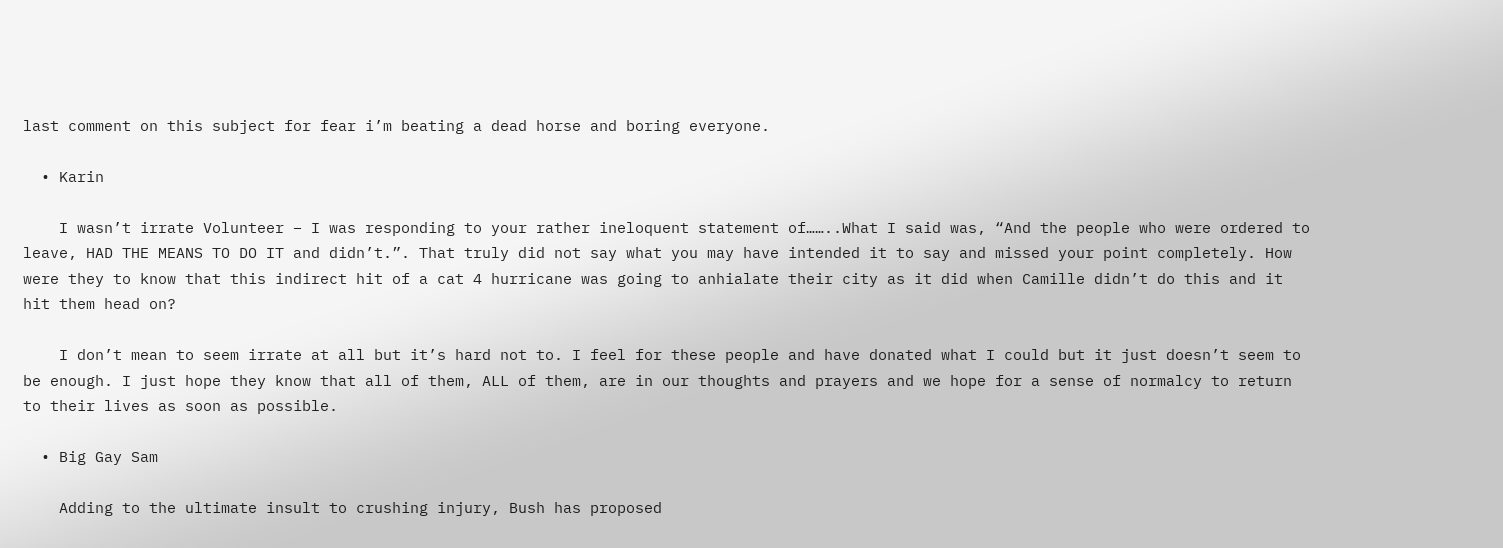last comment on this subject for fear i’m beating a dead horse and boring everyone.

  • Karin

    I wasn’t irrate Volunteer – I was responding to your rather ineloquent statement of……..What I said was, “And the people who were ordered to leave, HAD THE MEANS TO DO IT and didn’t.”. That truly did not say what you may have intended it to say and missed your point completely. How were they to know that this indirect hit of a cat 4 hurricane was going to anhialate their city as it did when Camille didn’t do this and it hit them head on?

    I don’t mean to seem irrate at all but it’s hard not to. I feel for these people and have donated what I could but it just doesn’t seem to be enough. I just hope they know that all of them, ALL of them, are in our thoughts and prayers and we hope for a sense of normalcy to return to their lives as soon as possible.

  • Big Gay Sam

    Adding to the ultimate insult to crushing injury, Bush has proposed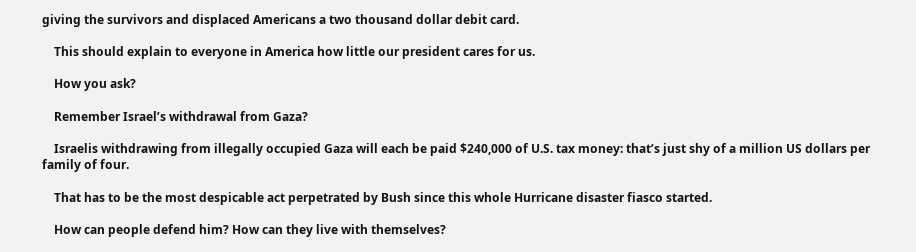giving the survivors and displaced Americans a two thousand dollar debit card.

    This should explain to everyone in America how little our president cares for us.

    How you ask?

    Remember Israel’s withdrawal from Gaza?

    Israelis withdrawing from illegally occupied Gaza will each be paid $240,000 of U.S. tax money: that’s just shy of a million US dollars per family of four.

    That has to be the most despicable act perpetrated by Bush since this whole Hurricane disaster fiasco started.

    How can people defend him? How can they live with themselves?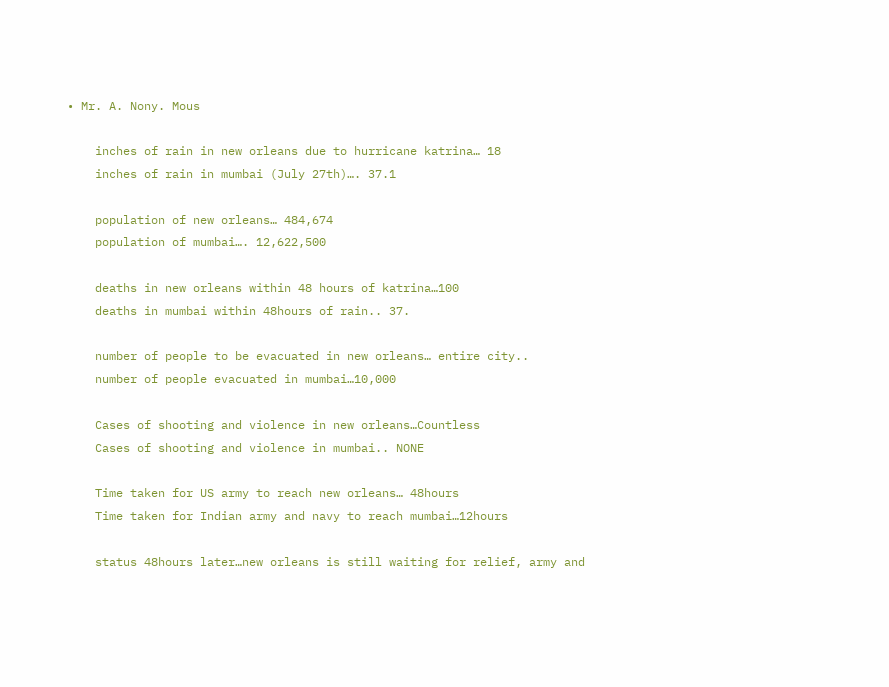• Mr. A. Nony. Mous

    inches of rain in new orleans due to hurricane katrina… 18
    inches of rain in mumbai (July 27th)…. 37.1

    population of new orleans… 484,674
    population of mumbai…. 12,622,500

    deaths in new orleans within 48 hours of katrina…100
    deaths in mumbai within 48hours of rain.. 37.

    number of people to be evacuated in new orleans… entire city..
    number of people evacuated in mumbai…10,000

    Cases of shooting and violence in new orleans…Countless
    Cases of shooting and violence in mumbai.. NONE

    Time taken for US army to reach new orleans… 48hours
    Time taken for Indian army and navy to reach mumbai…12hours

    status 48hours later…new orleans is still waiting for relief, army and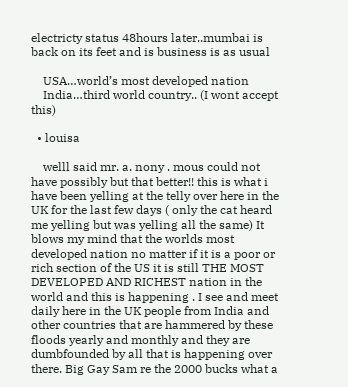electricty status 48hours later..mumbai is back on its feet and is business is as usual

    USA…world’s most developed nation
    India…third world country.. (I wont accept this)

  • louisa

    welll said mr. a. nony . mous could not have possibly but that better!! this is what i have been yelling at the telly over here in the UK for the last few days ( only the cat heard me yelling but was yelling all the same) It blows my mind that the worlds most developed nation no matter if it is a poor or rich section of the US it is still THE MOST DEVELOPED AND RICHEST nation in the world and this is happening . I see and meet daily here in the UK people from India and other countries that are hammered by these floods yearly and monthly and they are dumbfounded by all that is happening over there. Big Gay Sam re the 2000 bucks what a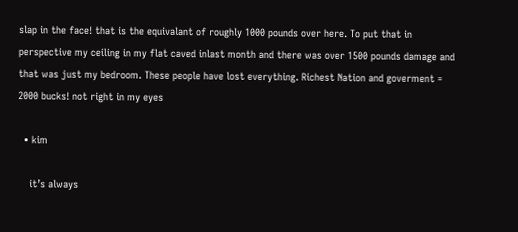slap in the face! that is the equivalant of roughly 1000 pounds over here. To put that in perspective my ceiling in my flat caved inlast month and there was over 1500 pounds damage and that was just my bedroom. These people have lost everything. Richest Nation and goverment = 2000 bucks! not right in my eyes

  • kim

    it’s always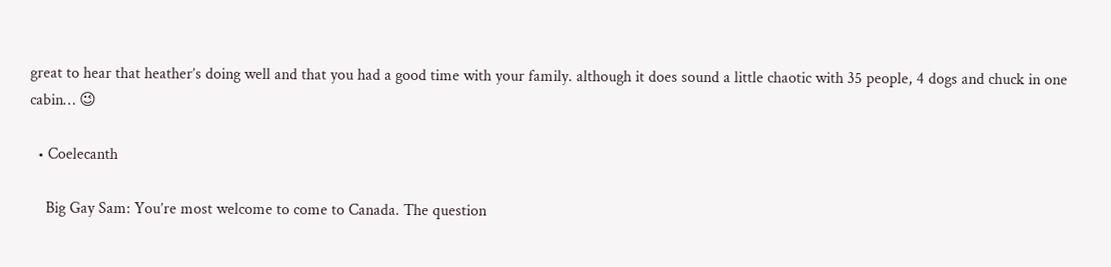great to hear that heather’s doing well and that you had a good time with your family. although it does sound a little chaotic with 35 people, 4 dogs and chuck in one cabin… 😉

  • Coelecanth

    Big Gay Sam: You’re most welcome to come to Canada. The question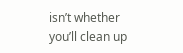isn’t whether you’ll clean up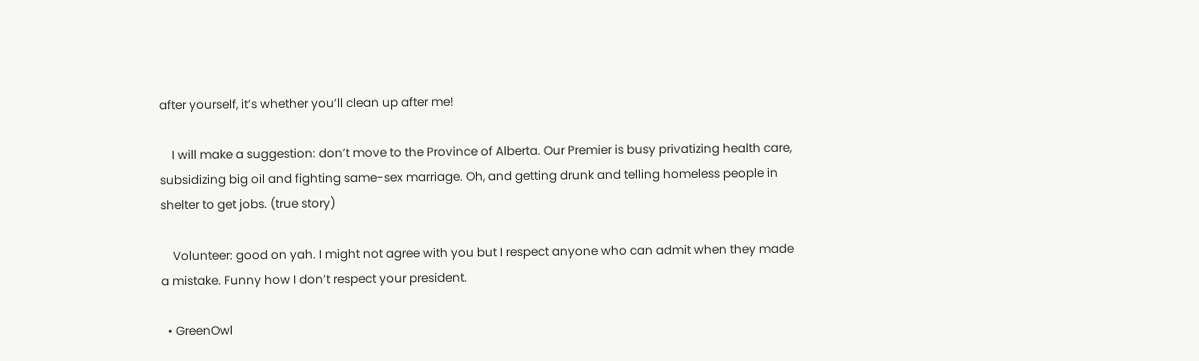after yourself, it’s whether you’ll clean up after me!

    I will make a suggestion: don’t move to the Province of Alberta. Our Premier is busy privatizing health care, subsidizing big oil and fighting same-sex marriage. Oh, and getting drunk and telling homeless people in shelter to get jobs. (true story)

    Volunteer: good on yah. I might not agree with you but I respect anyone who can admit when they made a mistake. Funny how I don’t respect your president.

  • GreenOwl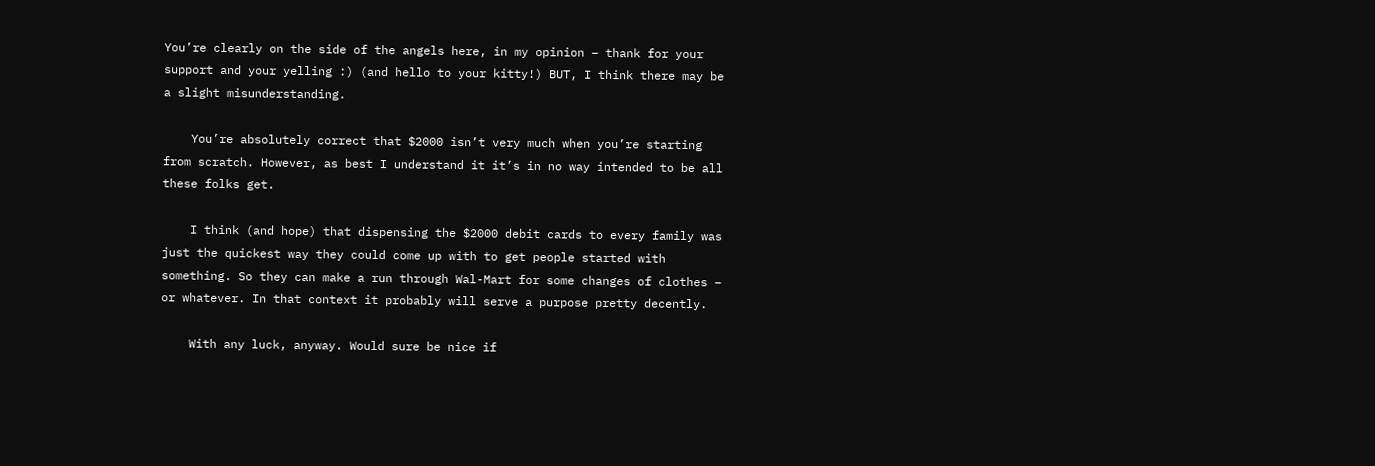You’re clearly on the side of the angels here, in my opinion – thank for your support and your yelling :) (and hello to your kitty!) BUT, I think there may be a slight misunderstanding.

    You’re absolutely correct that $2000 isn’t very much when you’re starting from scratch. However, as best I understand it it’s in no way intended to be all these folks get.

    I think (and hope) that dispensing the $2000 debit cards to every family was just the quickest way they could come up with to get people started with something. So they can make a run through Wal-Mart for some changes of clothes – or whatever. In that context it probably will serve a purpose pretty decently.

    With any luck, anyway. Would sure be nice if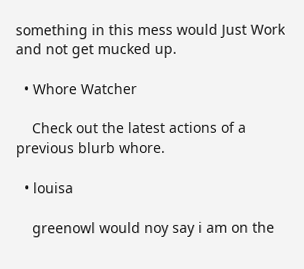something in this mess would Just Work and not get mucked up.

  • Whore Watcher

    Check out the latest actions of a previous blurb whore.

  • louisa

    greenowl would noy say i am on the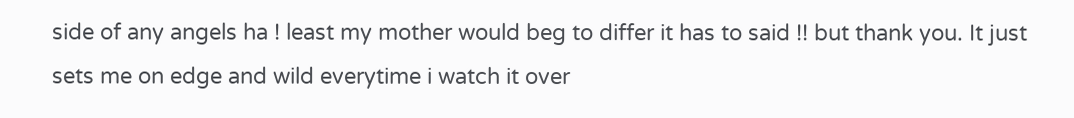side of any angels ha ! least my mother would beg to differ it has to said !! but thank you. It just sets me on edge and wild everytime i watch it over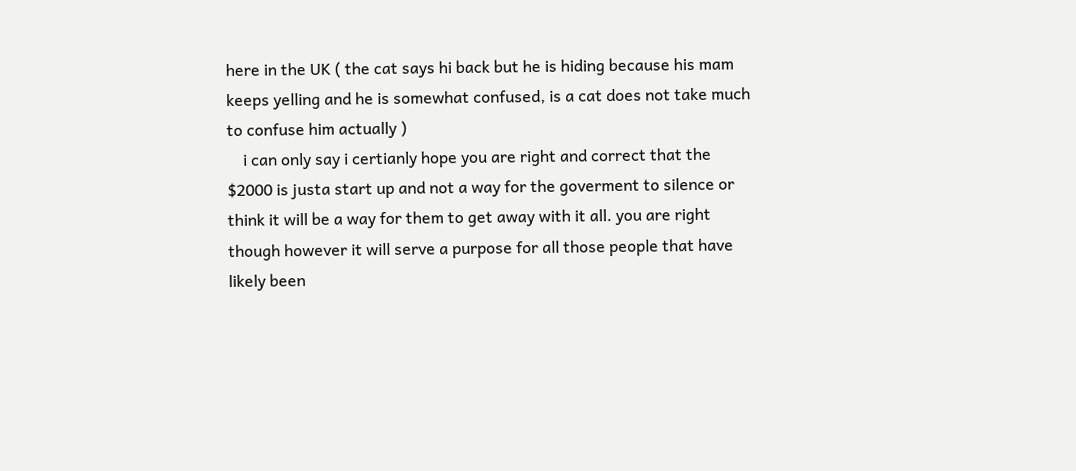here in the UK ( the cat says hi back but he is hiding because his mam keeps yelling and he is somewhat confused, is a cat does not take much to confuse him actually )
    i can only say i certianly hope you are right and correct that the $2000 is justa start up and not a way for the goverment to silence or think it will be a way for them to get away with it all. you are right though however it will serve a purpose for all those people that have likely been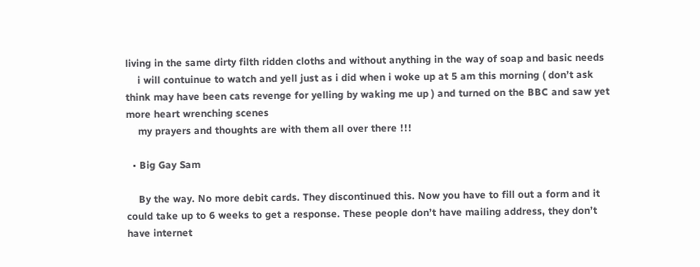living in the same dirty filth ridden cloths and without anything in the way of soap and basic needs
    i will contuinue to watch and yell just as i did when i woke up at 5 am this morning ( don’t ask think may have been cats revenge for yelling by waking me up ) and turned on the BBC and saw yet more heart wrenching scenes
    my prayers and thoughts are with them all over there !!!

  • Big Gay Sam

    By the way. No more debit cards. They discontinued this. Now you have to fill out a form and it could take up to 6 weeks to get a response. These people don’t have mailing address, they don’t have internet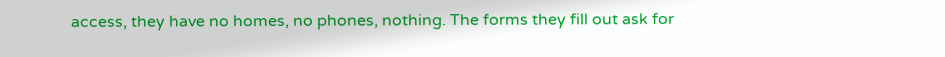access, they have no homes, no phones, nothing. The forms they fill out ask for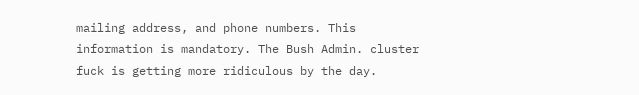mailing address, and phone numbers. This information is mandatory. The Bush Admin. cluster fuck is getting more ridiculous by the day.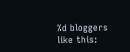%d bloggers like this: